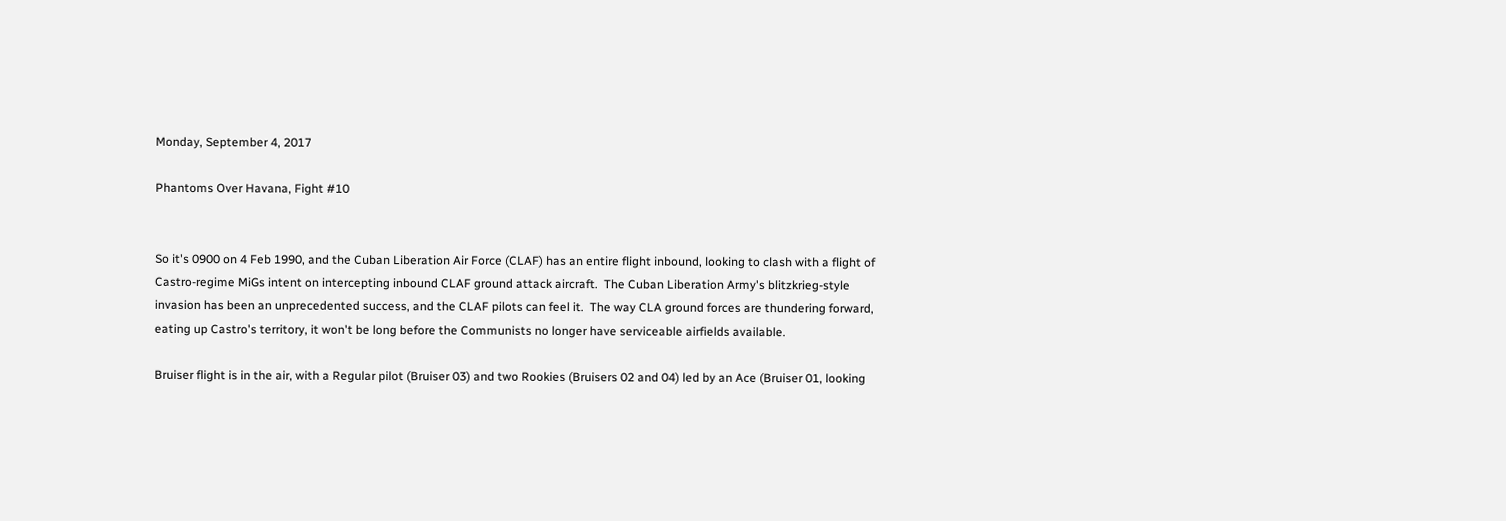Monday, September 4, 2017

Phantoms Over Havana, Fight #10


So it's 0900 on 4 Feb 1990, and the Cuban Liberation Air Force (CLAF) has an entire flight inbound, looking to clash with a flight of Castro-regime MiGs intent on intercepting inbound CLAF ground attack aircraft.  The Cuban Liberation Army's blitzkrieg-style invasion has been an unprecedented success, and the CLAF pilots can feel it.  The way CLA ground forces are thundering forward, eating up Castro's territory, it won't be long before the Communists no longer have serviceable airfields available.

Bruiser flight is in the air, with a Regular pilot (Bruiser 03) and two Rookies (Bruisers 02 and 04) led by an Ace (Bruiser 01, looking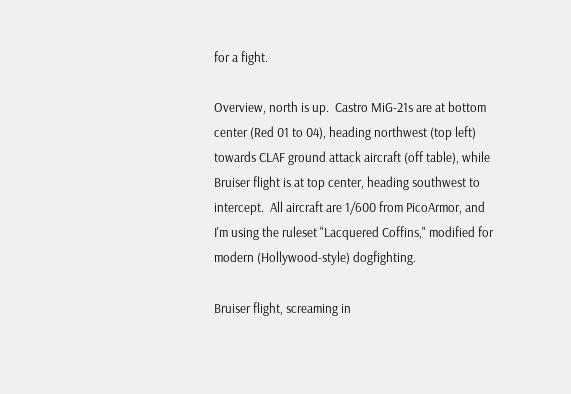for a fight.

Overview, north is up.  Castro MiG-21s are at bottom center (Red 01 to 04), heading northwest (top left) towards CLAF ground attack aircraft (off table), while Bruiser flight is at top center, heading southwest to intercept.  All aircraft are 1/600 from PicoArmor, and I'm using the ruleset "Lacquered Coffins," modified for modern (Hollywood-style) dogfighting.

Bruiser flight, screaming in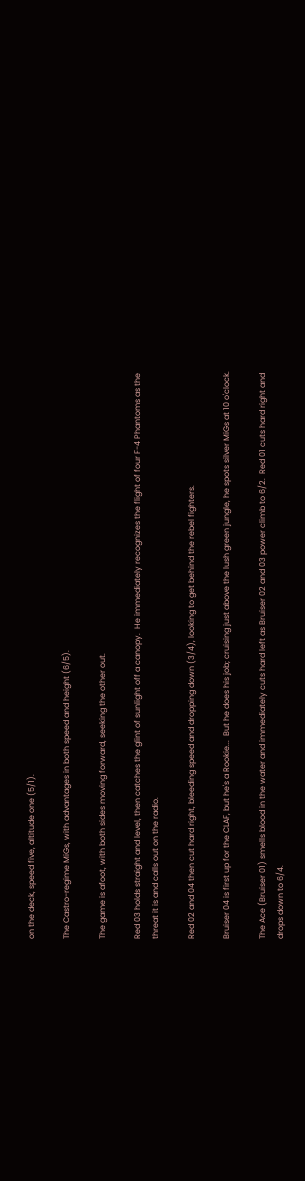on the deck, speed five, altitude one (5/1).

The Castro-regime MiGs, with advantages in both speed and height (6/5).

The game is afoot, with both sides moving forward, seeking the other out.

Red 03 holds straight and level, then catches the glint of sunlight off a canopy.  He immediately recognizes the flight of four F-4 Phantoms as the threat it is and calls out on the radio.

Red 02 and 04 then cut hard right, bleeding speed and dropping down (3/4), looking to get behind the rebel fighters.

Bruiser 04 is first up for the CLAF, but he's a Rookie...  But he does his job; cruising just above the lush green jungle, he spots silver MiGs at 10 o'clock.

The Ace (Bruiser 01) smells blood in the water and immediately cuts hard left as Bruiser 02 and 03 power climb to 6/2.  Red 01 cuts hard right and drops down to 6/4.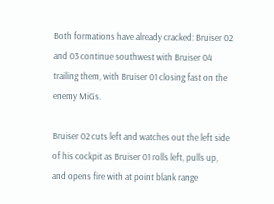Both formations have already cracked: Bruiser 02 and 03 continue southwest with Bruiser 04 trailing them, with Bruiser 01 closing fast on the enemy MiGs.

Bruiser 02 cuts left and watches out the left side of his cockpit as Bruiser 01 rolls left, pulls up, and opens fire with at point blank range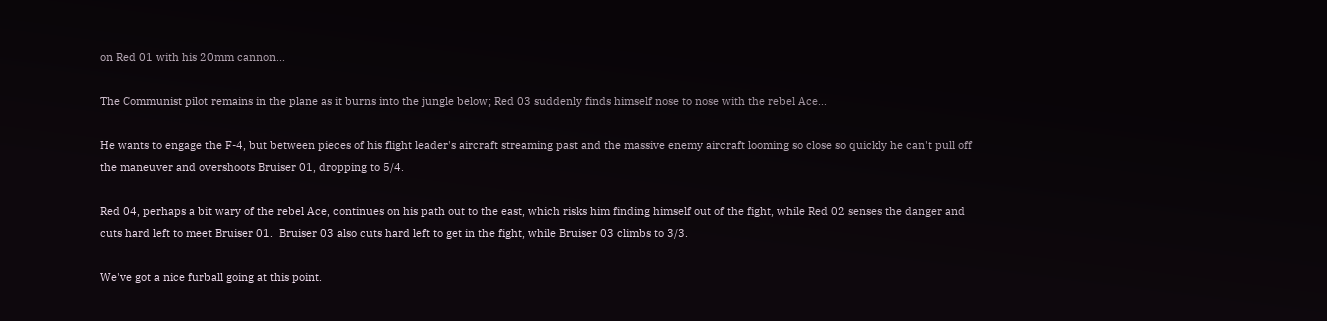on Red 01 with his 20mm cannon...

The Communist pilot remains in the plane as it burns into the jungle below; Red 03 suddenly finds himself nose to nose with the rebel Ace...

He wants to engage the F-4, but between pieces of his flight leader's aircraft streaming past and the massive enemy aircraft looming so close so quickly he can't pull off the maneuver and overshoots Bruiser 01, dropping to 5/4.

Red 04, perhaps a bit wary of the rebel Ace, continues on his path out to the east, which risks him finding himself out of the fight, while Red 02 senses the danger and cuts hard left to meet Bruiser 01.  Bruiser 03 also cuts hard left to get in the fight, while Bruiser 03 climbs to 3/3.

We've got a nice furball going at this point.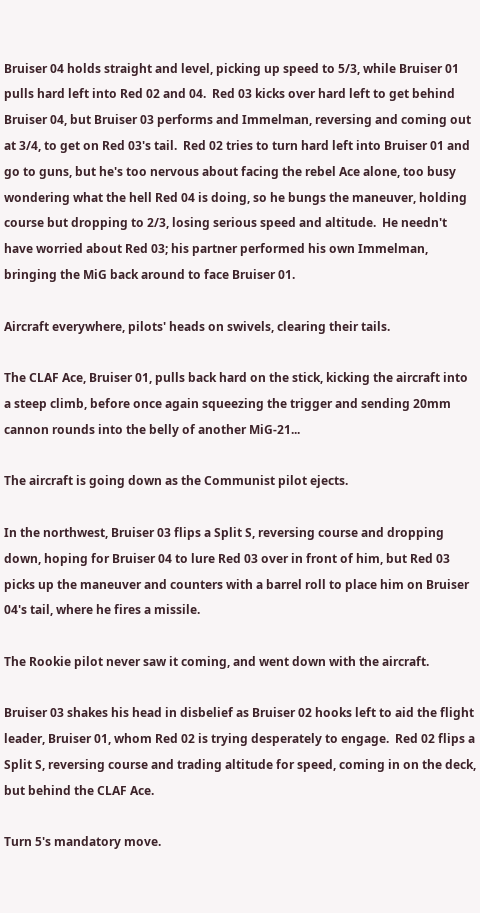Bruiser 04 holds straight and level, picking up speed to 5/3, while Bruiser 01 pulls hard left into Red 02 and 04.  Red 03 kicks over hard left to get behind Bruiser 04, but Bruiser 03 performs and Immelman, reversing and coming out at 3/4, to get on Red 03's tail.  Red 02 tries to turn hard left into Bruiser 01 and go to guns, but he's too nervous about facing the rebel Ace alone, too busy wondering what the hell Red 04 is doing, so he bungs the maneuver, holding course but dropping to 2/3, losing serious speed and altitude.  He needn't have worried about Red 03; his partner performed his own Immelman, bringing the MiG back around to face Bruiser 01.

Aircraft everywhere, pilots' heads on swivels, clearing their tails.

The CLAF Ace, Bruiser 01, pulls back hard on the stick, kicking the aircraft into a steep climb, before once again squeezing the trigger and sending 20mm cannon rounds into the belly of another MiG-21...

The aircraft is going down as the Communist pilot ejects.

In the northwest, Bruiser 03 flips a Split S, reversing course and dropping down, hoping for Bruiser 04 to lure Red 03 over in front of him, but Red 03 picks up the maneuver and counters with a barrel roll to place him on Bruiser 04's tail, where he fires a missile.

The Rookie pilot never saw it coming, and went down with the aircraft.

Bruiser 03 shakes his head in disbelief as Bruiser 02 hooks left to aid the flight leader, Bruiser 01, whom Red 02 is trying desperately to engage.  Red 02 flips a Split S, reversing course and trading altitude for speed, coming in on the deck, but behind the CLAF Ace.

Turn 5's mandatory move.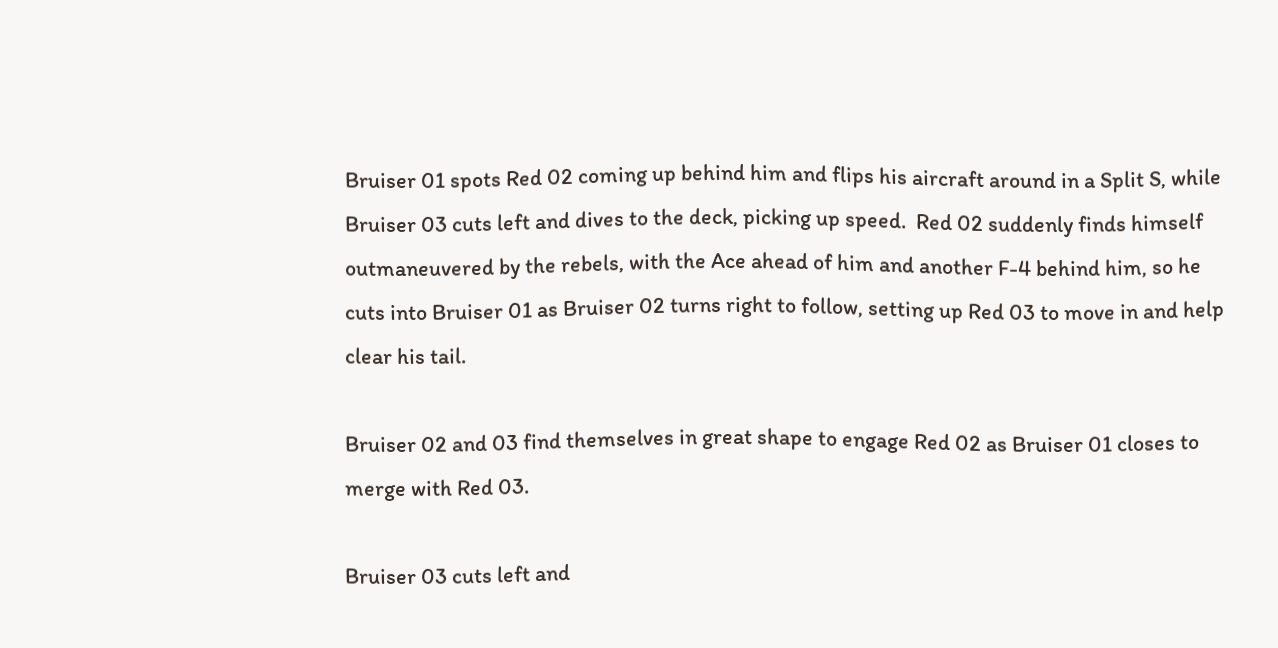Bruiser 01 spots Red 02 coming up behind him and flips his aircraft around in a Split S, while Bruiser 03 cuts left and dives to the deck, picking up speed.  Red 02 suddenly finds himself outmaneuvered by the rebels, with the Ace ahead of him and another F-4 behind him, so he cuts into Bruiser 01 as Bruiser 02 turns right to follow, setting up Red 03 to move in and help clear his tail.

Bruiser 02 and 03 find themselves in great shape to engage Red 02 as Bruiser 01 closes to merge with Red 03.

Bruiser 03 cuts left and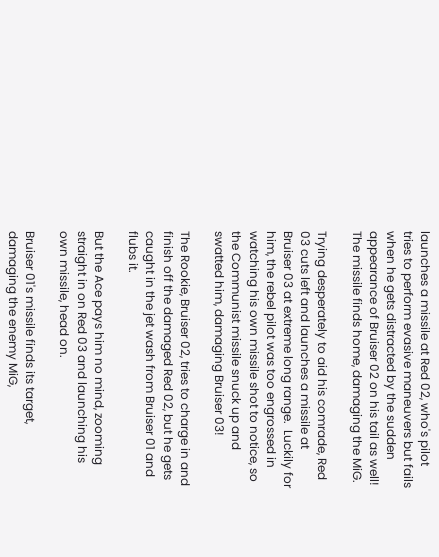launches a missile at Red 02, who's pilot tries to perform evasive maneuvers but fails when he gets distracted by the sudden appearance of Bruiser 02 on his tail as well!  The missile finds home, damaging the MiG.

Trying desperately to aid his comrade, Red 03 cuts left and launches a missile at Bruiser 03 at extreme long range.  Luckily for him, the rebel pilot was too engrossed in watching his own missile shot to notice, so the Communist missile snuck up and swatted him, damaging Bruiser 03!

The Rookie, Bruiser 02, tries to charge in and finish off the damaged Red 02, but he gets caught in the jet wash from Bruiser 01 and flubs it.

But the Ace pays him no mind, zooming straight in on Red 03 and launching his own missile, head on.

Bruiser 01's missile finds its target, damaging the enemy MiG,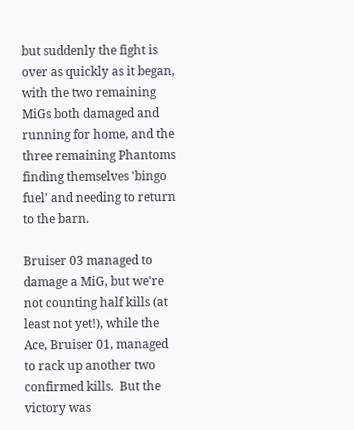but suddenly the fight is over as quickly as it began, with the two remaining MiGs both damaged and running for home, and the three remaining Phantoms finding themselves 'bingo fuel' and needing to return to the barn.

Bruiser 03 managed to damage a MiG, but we're not counting half kills (at least not yet!), while the Ace, Bruiser 01, managed to rack up another two confirmed kills.  But the victory was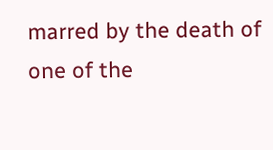marred by the death of one of the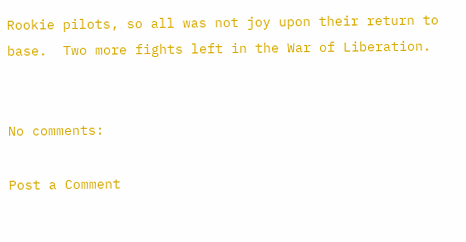Rookie pilots, so all was not joy upon their return to base.  Two more fights left in the War of Liberation.


No comments:

Post a Comment